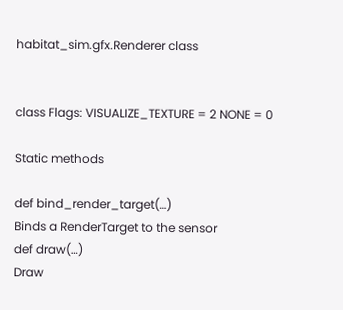habitat_sim.gfx.Renderer class


class Flags: VISUALIZE_TEXTURE = 2 NONE = 0

Static methods

def bind_render_target(…)
Binds a RenderTarget to the sensor
def draw(…)
Draw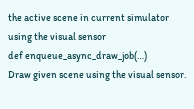the active scene in current simulator using the visual sensor
def enqueue_async_draw_job(…)
Draw given scene using the visual sensor.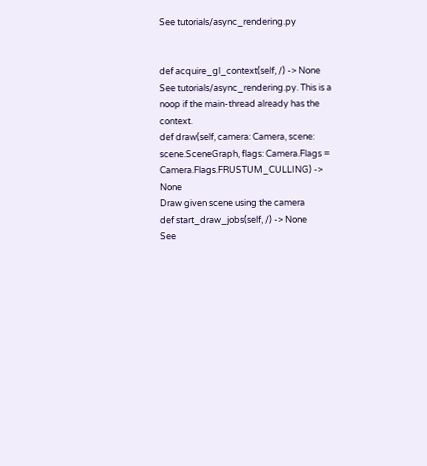See tutorials/async_rendering.py


def acquire_gl_context(self, /) -> None
See tutorials/async_rendering.py. This is a noop if the main-thread already has the context.
def draw(self, camera: Camera, scene: scene.SceneGraph, flags: Camera.Flags = Camera.Flags.FRUSTUM_CULLING) -> None
Draw given scene using the camera
def start_draw_jobs(self, /) -> None
See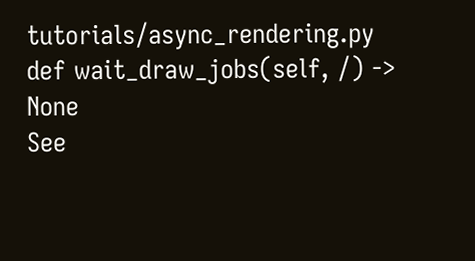tutorials/async_rendering.py
def wait_draw_jobs(self, /) -> None
See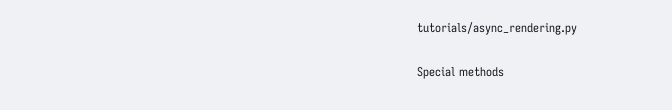tutorials/async_rendering.py

Special methods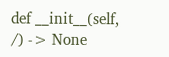def __init__(self, /) -> None